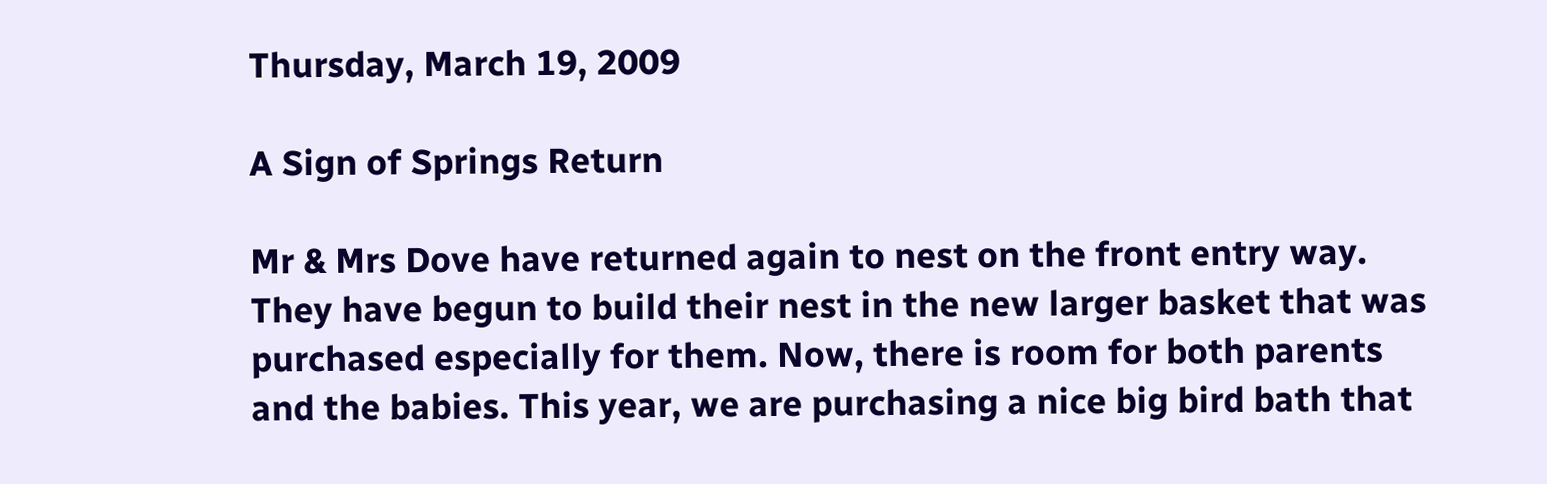Thursday, March 19, 2009

A Sign of Springs Return

Mr & Mrs Dove have returned again to nest on the front entry way. They have begun to build their nest in the new larger basket that was purchased especially for them. Now, there is room for both parents and the babies. This year, we are purchasing a nice big bird bath that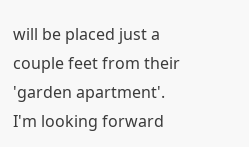will be placed just a couple feet from their 'garden apartment'. I'm looking forward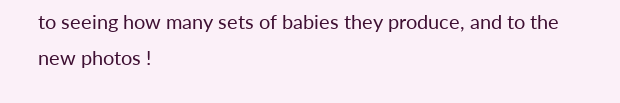to seeing how many sets of babies they produce, and to the new photos !